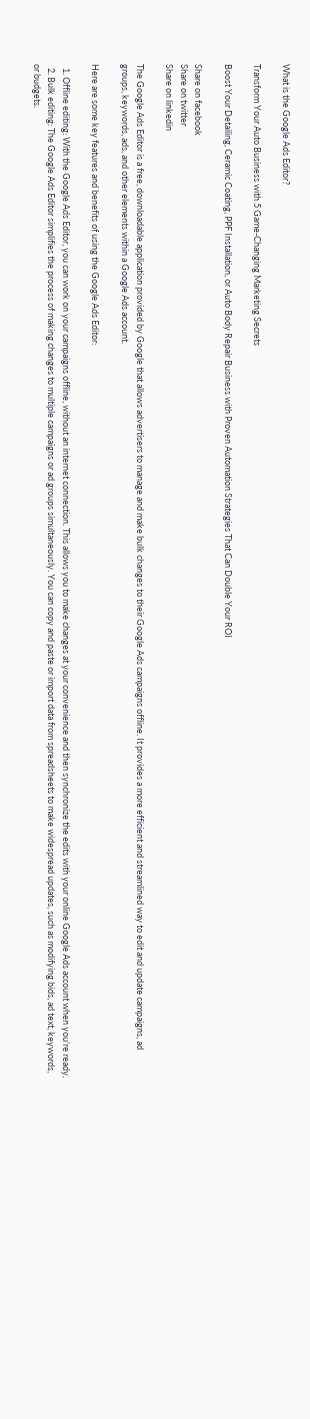What is the Google Ads Editor?

Transform Your Auto Business with 5 Game-Changing Marketing Secrets

Boost Your Detailing, Ceramic Coating, PPF Installation, or Auto Body Repair Business with Proven Automation Strategies That Can Double Your ROI

Share on facebook
Share on twitter
Share on linkedin

The Google Ads Editor is a free, downloadable application provided by Google that allows advertisers to manage and make bulk changes to their Google Ads campaigns offline. It provides a more efficient and streamlined way to edit and update campaigns, ad groups, keywords, ads, and other elements within a Google Ads account.

Here are some key features and benefits of using the Google Ads Editor:

  1. Offline editing: With the Google Ads Editor, you can work on your campaigns offline, without an internet connection. This allows you to make changes at your convenience and then synchronize the edits with your online Google Ads account when you’re ready.
  2. Bulk editing: The Google Ads Editor simplifies the process of making changes to multiple campaigns or ad groups simultaneously. You can copy and paste or import data from spreadsheets to make widespread updates, such as modifying bids, ad text, keywords, or budgets.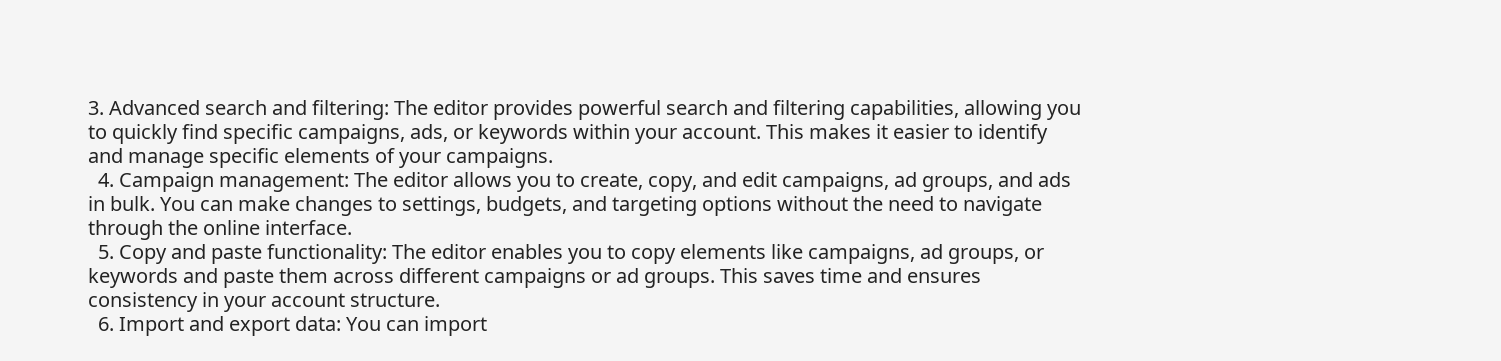3. Advanced search and filtering: The editor provides powerful search and filtering capabilities, allowing you to quickly find specific campaigns, ads, or keywords within your account. This makes it easier to identify and manage specific elements of your campaigns.
  4. Campaign management: The editor allows you to create, copy, and edit campaigns, ad groups, and ads in bulk. You can make changes to settings, budgets, and targeting options without the need to navigate through the online interface.
  5. Copy and paste functionality: The editor enables you to copy elements like campaigns, ad groups, or keywords and paste them across different campaigns or ad groups. This saves time and ensures consistency in your account structure.
  6. Import and export data: You can import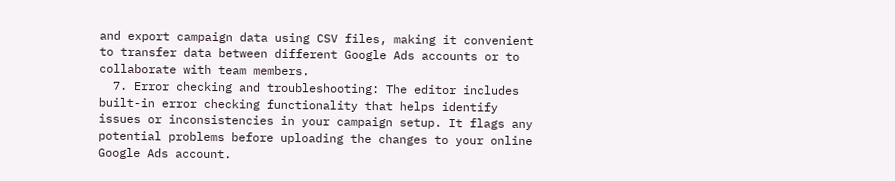and export campaign data using CSV files, making it convenient to transfer data between different Google Ads accounts or to collaborate with team members.
  7. Error checking and troubleshooting: The editor includes built-in error checking functionality that helps identify issues or inconsistencies in your campaign setup. It flags any potential problems before uploading the changes to your online Google Ads account.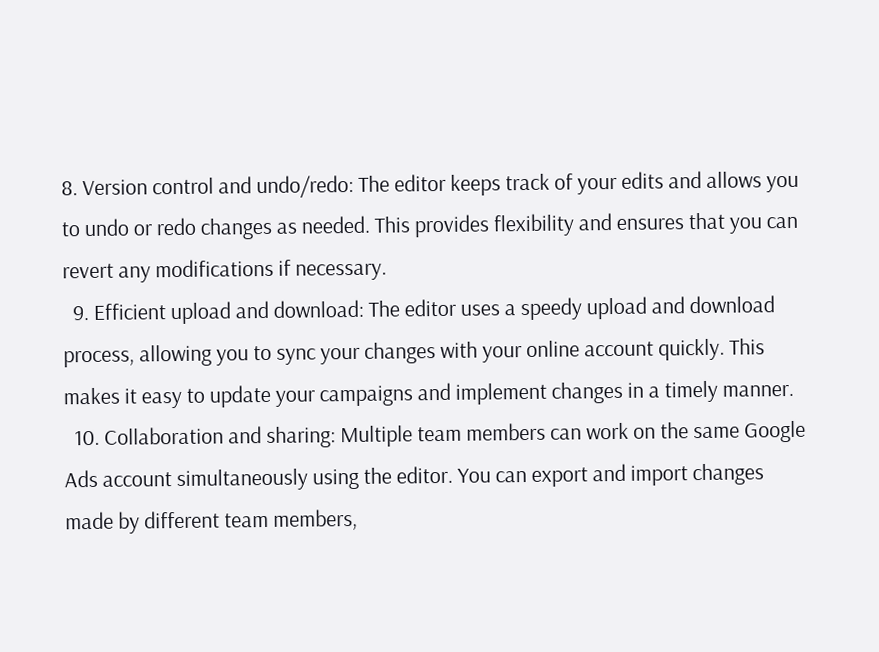8. Version control and undo/redo: The editor keeps track of your edits and allows you to undo or redo changes as needed. This provides flexibility and ensures that you can revert any modifications if necessary.
  9. Efficient upload and download: The editor uses a speedy upload and download process, allowing you to sync your changes with your online account quickly. This makes it easy to update your campaigns and implement changes in a timely manner.
  10. Collaboration and sharing: Multiple team members can work on the same Google Ads account simultaneously using the editor. You can export and import changes made by different team members,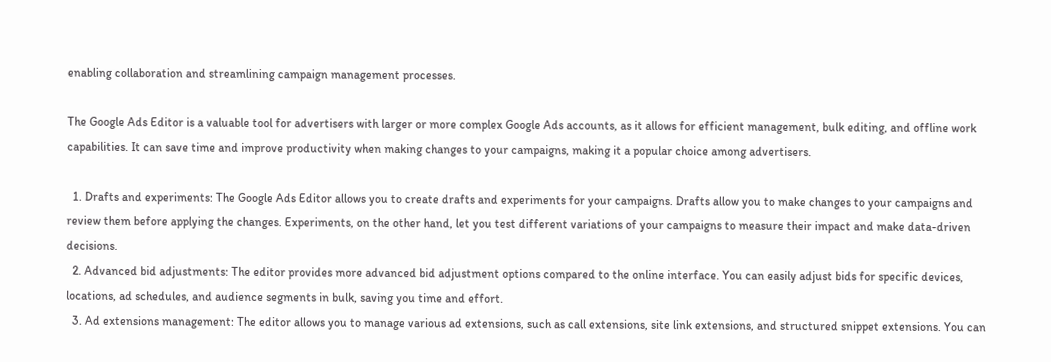enabling collaboration and streamlining campaign management processes.

The Google Ads Editor is a valuable tool for advertisers with larger or more complex Google Ads accounts, as it allows for efficient management, bulk editing, and offline work capabilities. It can save time and improve productivity when making changes to your campaigns, making it a popular choice among advertisers.

  1. Drafts and experiments: The Google Ads Editor allows you to create drafts and experiments for your campaigns. Drafts allow you to make changes to your campaigns and review them before applying the changes. Experiments, on the other hand, let you test different variations of your campaigns to measure their impact and make data-driven decisions.
  2. Advanced bid adjustments: The editor provides more advanced bid adjustment options compared to the online interface. You can easily adjust bids for specific devices, locations, ad schedules, and audience segments in bulk, saving you time and effort.
  3. Ad extensions management: The editor allows you to manage various ad extensions, such as call extensions, site link extensions, and structured snippet extensions. You can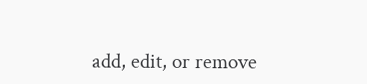add, edit, or remove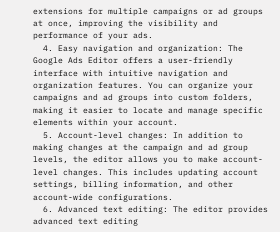extensions for multiple campaigns or ad groups at once, improving the visibility and performance of your ads.
  4. Easy navigation and organization: The Google Ads Editor offers a user-friendly interface with intuitive navigation and organization features. You can organize your campaigns and ad groups into custom folders, making it easier to locate and manage specific elements within your account.
  5. Account-level changes: In addition to making changes at the campaign and ad group levels, the editor allows you to make account-level changes. This includes updating account settings, billing information, and other account-wide configurations.
  6. Advanced text editing: The editor provides advanced text editing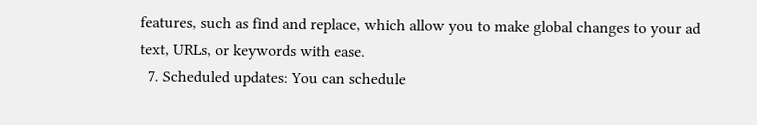features, such as find and replace, which allow you to make global changes to your ad text, URLs, or keywords with ease.
  7. Scheduled updates: You can schedule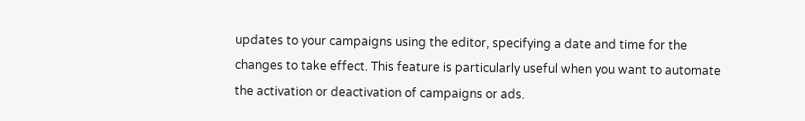updates to your campaigns using the editor, specifying a date and time for the changes to take effect. This feature is particularly useful when you want to automate the activation or deactivation of campaigns or ads.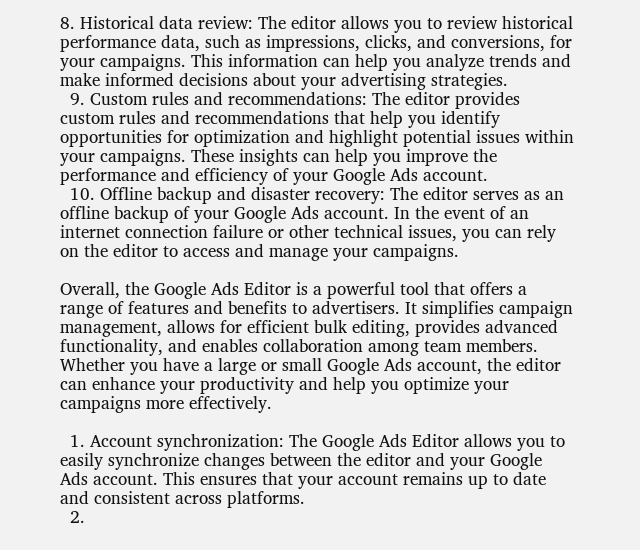8. Historical data review: The editor allows you to review historical performance data, such as impressions, clicks, and conversions, for your campaigns. This information can help you analyze trends and make informed decisions about your advertising strategies.
  9. Custom rules and recommendations: The editor provides custom rules and recommendations that help you identify opportunities for optimization and highlight potential issues within your campaigns. These insights can help you improve the performance and efficiency of your Google Ads account.
  10. Offline backup and disaster recovery: The editor serves as an offline backup of your Google Ads account. In the event of an internet connection failure or other technical issues, you can rely on the editor to access and manage your campaigns.

Overall, the Google Ads Editor is a powerful tool that offers a range of features and benefits to advertisers. It simplifies campaign management, allows for efficient bulk editing, provides advanced functionality, and enables collaboration among team members. Whether you have a large or small Google Ads account, the editor can enhance your productivity and help you optimize your campaigns more effectively.

  1. Account synchronization: The Google Ads Editor allows you to easily synchronize changes between the editor and your Google Ads account. This ensures that your account remains up to date and consistent across platforms.
  2.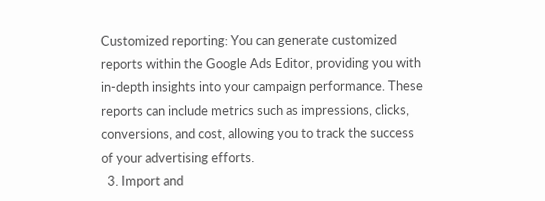Customized reporting: You can generate customized reports within the Google Ads Editor, providing you with in-depth insights into your campaign performance. These reports can include metrics such as impressions, clicks, conversions, and cost, allowing you to track the success of your advertising efforts.
  3. Import and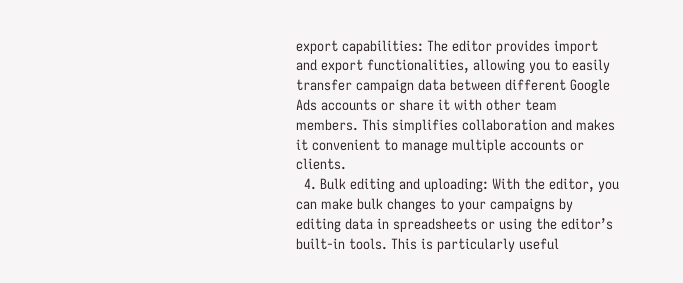export capabilities: The editor provides import and export functionalities, allowing you to easily transfer campaign data between different Google Ads accounts or share it with other team members. This simplifies collaboration and makes it convenient to manage multiple accounts or clients.
  4. Bulk editing and uploading: With the editor, you can make bulk changes to your campaigns by editing data in spreadsheets or using the editor’s built-in tools. This is particularly useful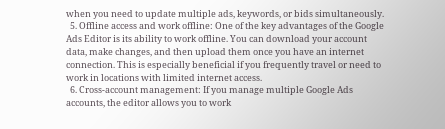when you need to update multiple ads, keywords, or bids simultaneously.
  5. Offline access and work offline: One of the key advantages of the Google Ads Editor is its ability to work offline. You can download your account data, make changes, and then upload them once you have an internet connection. This is especially beneficial if you frequently travel or need to work in locations with limited internet access.
  6. Cross-account management: If you manage multiple Google Ads accounts, the editor allows you to work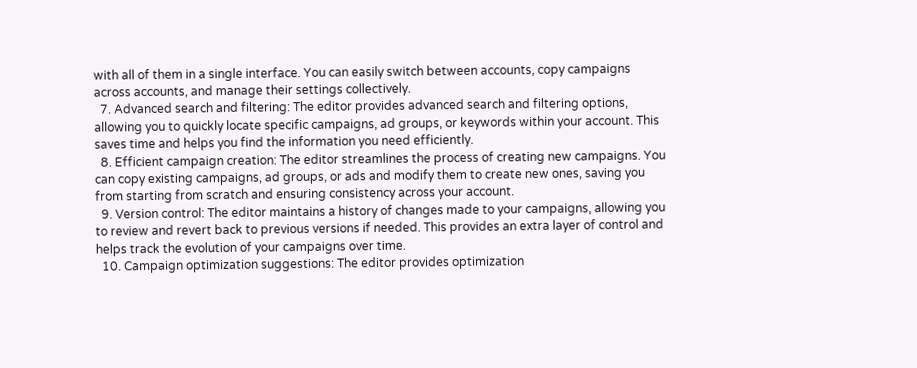with all of them in a single interface. You can easily switch between accounts, copy campaigns across accounts, and manage their settings collectively.
  7. Advanced search and filtering: The editor provides advanced search and filtering options, allowing you to quickly locate specific campaigns, ad groups, or keywords within your account. This saves time and helps you find the information you need efficiently.
  8. Efficient campaign creation: The editor streamlines the process of creating new campaigns. You can copy existing campaigns, ad groups, or ads and modify them to create new ones, saving you from starting from scratch and ensuring consistency across your account.
  9. Version control: The editor maintains a history of changes made to your campaigns, allowing you to review and revert back to previous versions if needed. This provides an extra layer of control and helps track the evolution of your campaigns over time.
  10. Campaign optimization suggestions: The editor provides optimization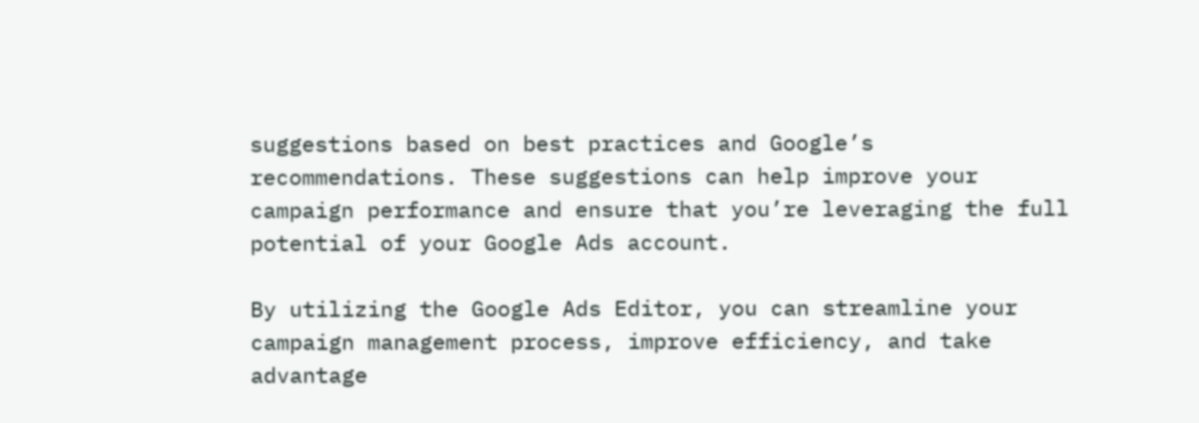suggestions based on best practices and Google’s recommendations. These suggestions can help improve your campaign performance and ensure that you’re leveraging the full potential of your Google Ads account.

By utilizing the Google Ads Editor, you can streamline your campaign management process, improve efficiency, and take advantage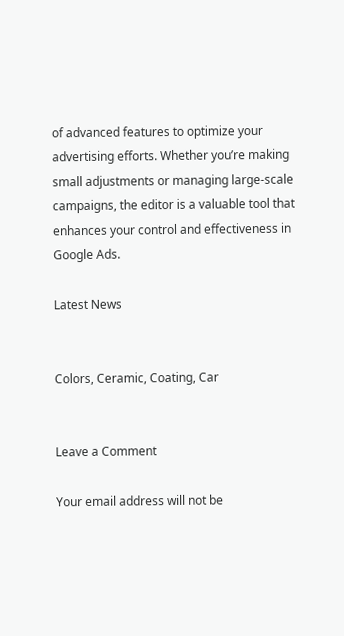of advanced features to optimize your advertising efforts. Whether you’re making small adjustments or managing large-scale campaigns, the editor is a valuable tool that enhances your control and effectiveness in Google Ads.

Latest News


Colors, Ceramic, Coating, Car


Leave a Comment

Your email address will not be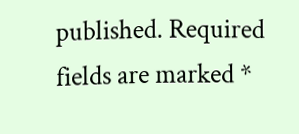published. Required fields are marked *